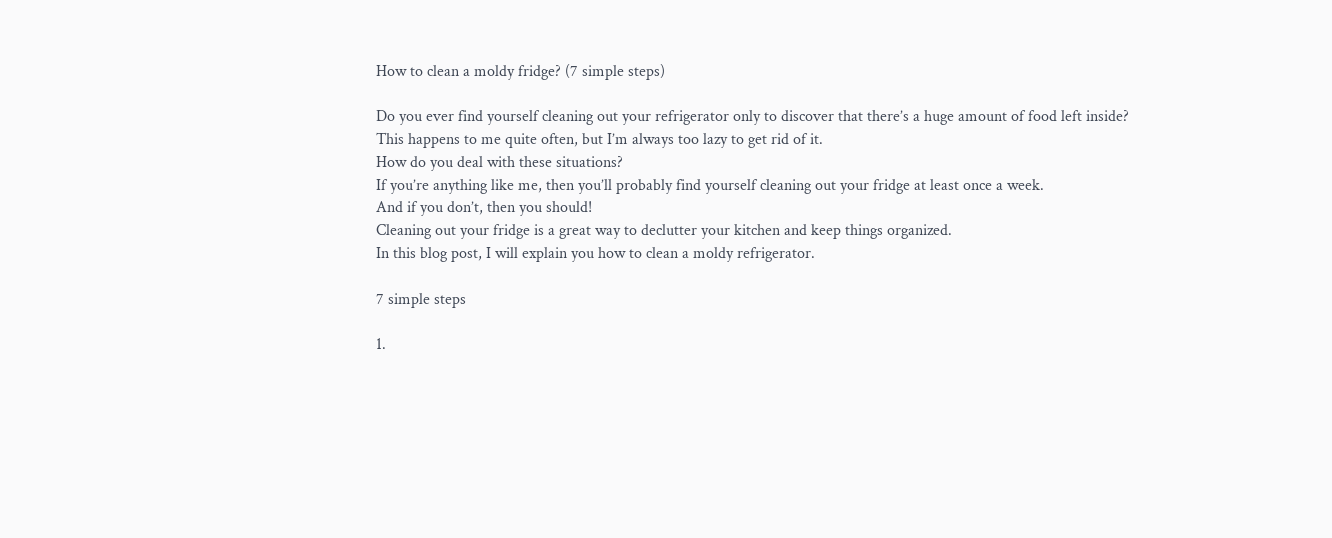How to clean a moldy fridge? (7 simple steps)

Do you ever find yourself cleaning out your refrigerator only to discover that there’s a huge amount of food left inside?
This happens to me quite often, but I’m always too lazy to get rid of it.
How do you deal with these situations?
If you’re anything like me, then you’ll probably find yourself cleaning out your fridge at least once a week.
And if you don’t, then you should!
Cleaning out your fridge is a great way to declutter your kitchen and keep things organized.
In this blog post, I will explain you how to clean a moldy refrigerator.

7 simple steps

1.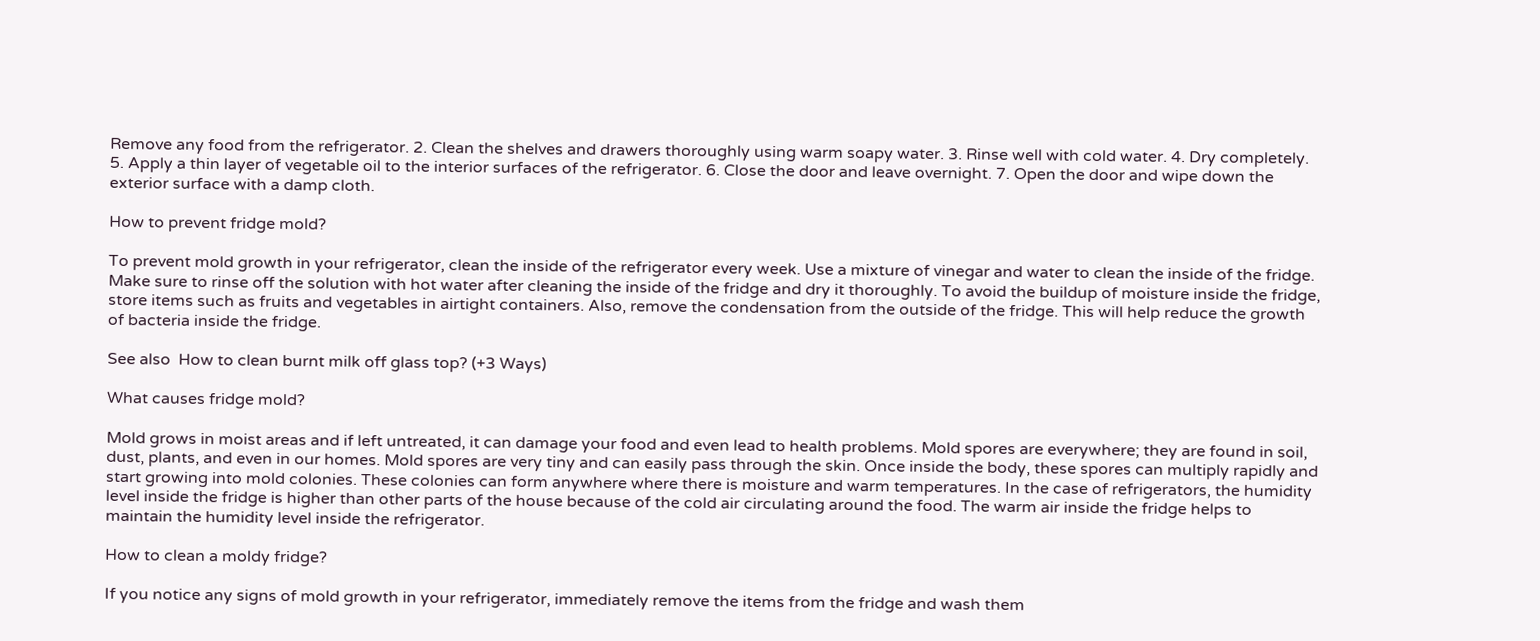Remove any food from the refrigerator. 2. Clean the shelves and drawers thoroughly using warm soapy water. 3. Rinse well with cold water. 4. Dry completely. 5. Apply a thin layer of vegetable oil to the interior surfaces of the refrigerator. 6. Close the door and leave overnight. 7. Open the door and wipe down the exterior surface with a damp cloth.

How to prevent fridge mold?

To prevent mold growth in your refrigerator, clean the inside of the refrigerator every week. Use a mixture of vinegar and water to clean the inside of the fridge. Make sure to rinse off the solution with hot water after cleaning the inside of the fridge and dry it thoroughly. To avoid the buildup of moisture inside the fridge, store items such as fruits and vegetables in airtight containers. Also, remove the condensation from the outside of the fridge. This will help reduce the growth of bacteria inside the fridge.

See also  How to clean burnt milk off glass top? (+3 Ways)

What causes fridge mold?

Mold grows in moist areas and if left untreated, it can damage your food and even lead to health problems. Mold spores are everywhere; they are found in soil, dust, plants, and even in our homes. Mold spores are very tiny and can easily pass through the skin. Once inside the body, these spores can multiply rapidly and start growing into mold colonies. These colonies can form anywhere where there is moisture and warm temperatures. In the case of refrigerators, the humidity level inside the fridge is higher than other parts of the house because of the cold air circulating around the food. The warm air inside the fridge helps to maintain the humidity level inside the refrigerator.

How to clean a moldy fridge?

If you notice any signs of mold growth in your refrigerator, immediately remove the items from the fridge and wash them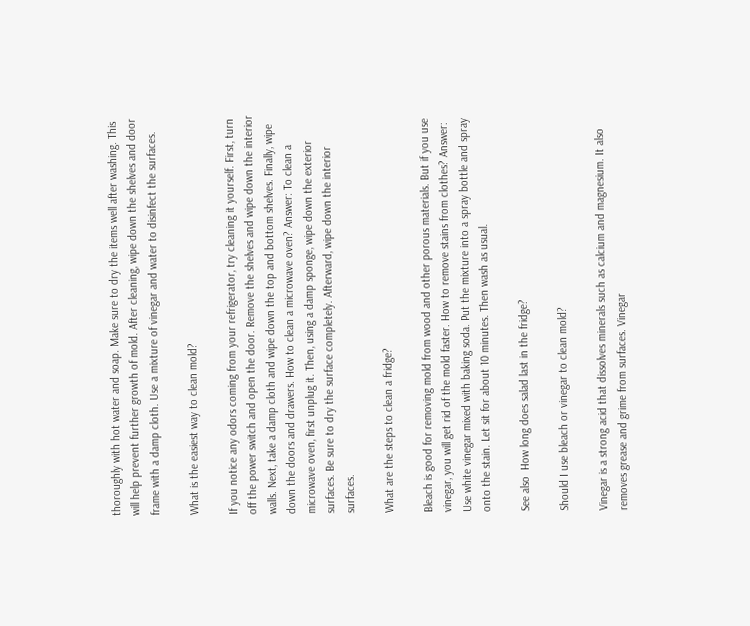thoroughly with hot water and soap. Make sure to dry the items well after washing. This will help prevent further growth of mold. After cleaning, wipe down the shelves and door frame with a damp cloth. Use a mixture of vinegar and water to disinfect the surfaces.

What is the easiest way to clean mold?

If you notice any odors coming from your refrigerator, try cleaning it yourself. First, turn off the power switch and open the door. Remove the shelves and wipe down the interior walls. Next, take a damp cloth and wipe down the top and bottom shelves. Finally, wipe down the doors and drawers. How to clean a microwave oven? Answer: To clean a microwave oven, first unplug it. Then, using a damp sponge, wipe down the exterior surfaces. Be sure to dry the surface completely. Afterward, wipe down the interior surfaces.

What are the steps to clean a fridge?

Bleach is good for removing mold from wood and other porous materials. But if you use vinegar, you will get rid of the mold faster. How to remove stains from clothes? Answer: Use white vinegar mixed with baking soda. Put the mixture into a spray bottle and spray onto the stain. Let sit for about 10 minutes. Then wash as usual.

See also  How long does salad last in the fridge?

Should I use bleach or vinegar to clean mold?

Vinegar is a strong acid that dissolves minerals such as calcium and magnesium. It also removes grease and grime from surfaces. Vinegar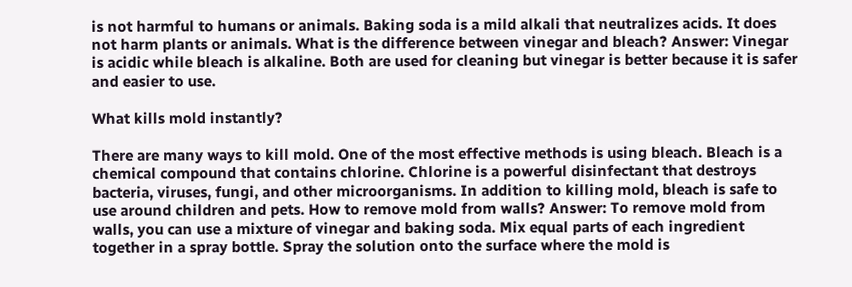is not harmful to humans or animals. Baking soda is a mild alkali that neutralizes acids. It does not harm plants or animals. What is the difference between vinegar and bleach? Answer: Vinegar is acidic while bleach is alkaline. Both are used for cleaning but vinegar is better because it is safer and easier to use.

What kills mold instantly?

There are many ways to kill mold. One of the most effective methods is using bleach. Bleach is a chemical compound that contains chlorine. Chlorine is a powerful disinfectant that destroys bacteria, viruses, fungi, and other microorganisms. In addition to killing mold, bleach is safe to use around children and pets. How to remove mold from walls? Answer: To remove mold from walls, you can use a mixture of vinegar and baking soda. Mix equal parts of each ingredient together in a spray bottle. Spray the solution onto the surface where the mold is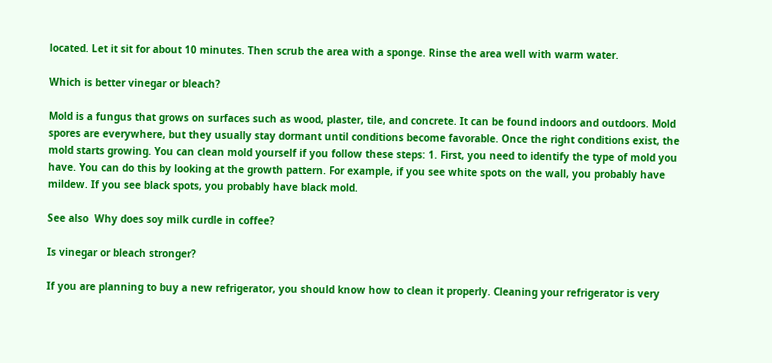located. Let it sit for about 10 minutes. Then scrub the area with a sponge. Rinse the area well with warm water.

Which is better vinegar or bleach?

Mold is a fungus that grows on surfaces such as wood, plaster, tile, and concrete. It can be found indoors and outdoors. Mold spores are everywhere, but they usually stay dormant until conditions become favorable. Once the right conditions exist, the mold starts growing. You can clean mold yourself if you follow these steps: 1. First, you need to identify the type of mold you have. You can do this by looking at the growth pattern. For example, if you see white spots on the wall, you probably have mildew. If you see black spots, you probably have black mold.

See also  Why does soy milk curdle in coffee?

Is vinegar or bleach stronger?

If you are planning to buy a new refrigerator, you should know how to clean it properly. Cleaning your refrigerator is very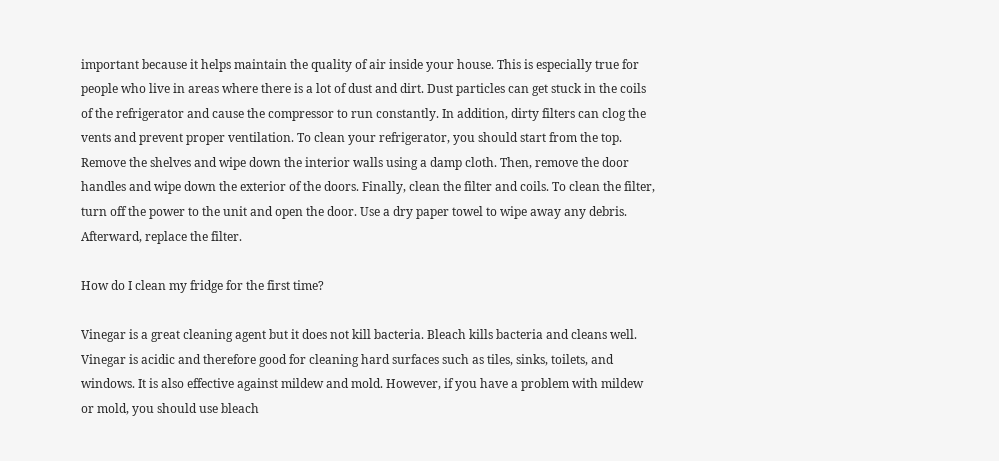important because it helps maintain the quality of air inside your house. This is especially true for people who live in areas where there is a lot of dust and dirt. Dust particles can get stuck in the coils of the refrigerator and cause the compressor to run constantly. In addition, dirty filters can clog the vents and prevent proper ventilation. To clean your refrigerator, you should start from the top. Remove the shelves and wipe down the interior walls using a damp cloth. Then, remove the door handles and wipe down the exterior of the doors. Finally, clean the filter and coils. To clean the filter, turn off the power to the unit and open the door. Use a dry paper towel to wipe away any debris. Afterward, replace the filter.

How do I clean my fridge for the first time?

Vinegar is a great cleaning agent but it does not kill bacteria. Bleach kills bacteria and cleans well. Vinegar is acidic and therefore good for cleaning hard surfaces such as tiles, sinks, toilets, and windows. It is also effective against mildew and mold. However, if you have a problem with mildew or mold, you should use bleach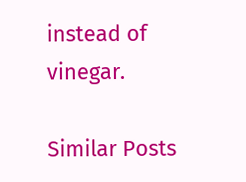instead of vinegar.

Similar Posts